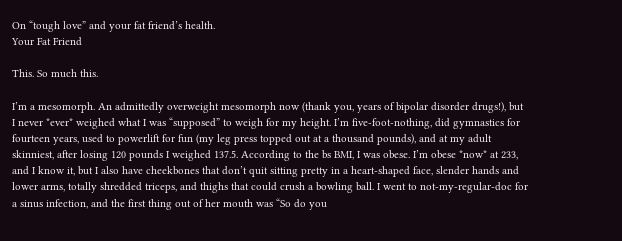On “tough love” and your fat friend’s health.
Your Fat Friend

This. So much this.

I’m a mesomorph. An admittedly overweight mesomorph now (thank you, years of bipolar disorder drugs!), but I never *ever* weighed what I was “supposed” to weigh for my height. I’m five-foot-nothing, did gymnastics for fourteen years, used to powerlift for fun (my leg press topped out at a thousand pounds), and at my adult skinniest, after losing 120 pounds I weighed 137.5. According to the bs BMI, I was obese. I’m obese *now* at 233, and I know it, but I also have cheekbones that don’t quit sitting pretty in a heart-shaped face, slender hands and lower arms, totally shredded triceps, and thighs that could crush a bowling ball. I went to not-my-regular-doc for a sinus infection, and the first thing out of her mouth was “So do you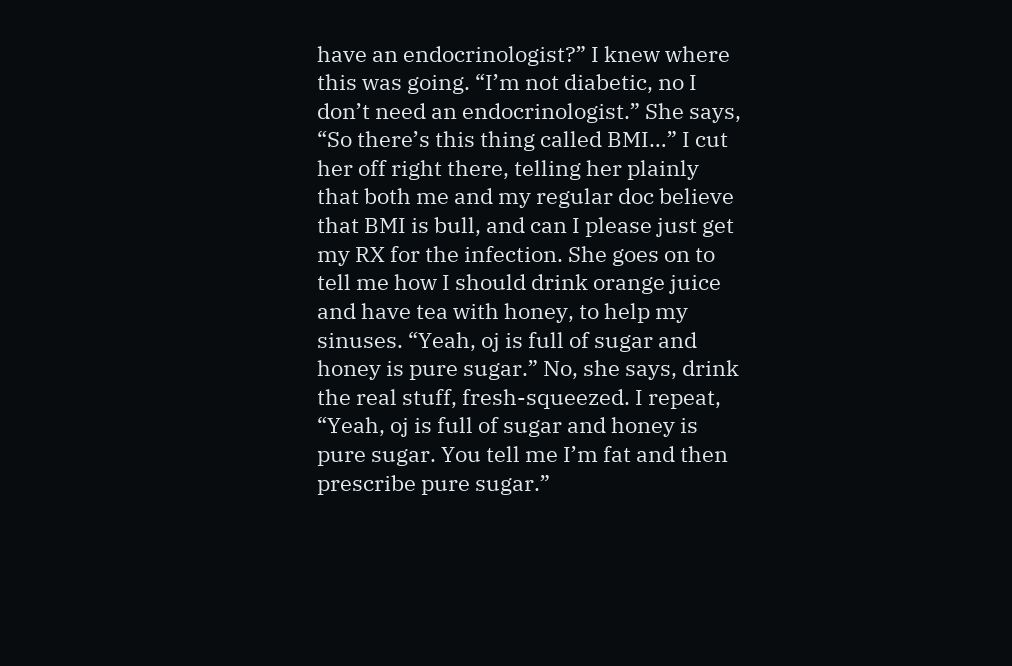have an endocrinologist?” I knew where this was going. “I’m not diabetic, no I don’t need an endocrinologist.” She says, “So there’s this thing called BMI…” I cut her off right there, telling her plainly that both me and my regular doc believe that BMI is bull, and can I please just get my RX for the infection. She goes on to tell me how I should drink orange juice and have tea with honey, to help my sinuses. “Yeah, oj is full of sugar and honey is pure sugar.” No, she says, drink the real stuff, fresh-squeezed. I repeat, “Yeah, oj is full of sugar and honey is pure sugar. You tell me I’m fat and then prescribe pure sugar.”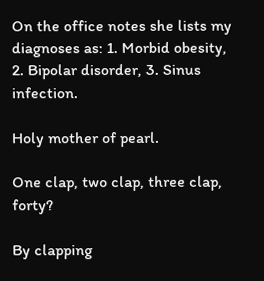On the office notes she lists my diagnoses as: 1. Morbid obesity, 2. Bipolar disorder, 3. Sinus infection.

Holy mother of pearl.

One clap, two clap, three clap, forty?

By clapping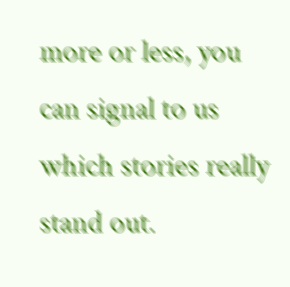more or less, you can signal to us which stories really stand out.